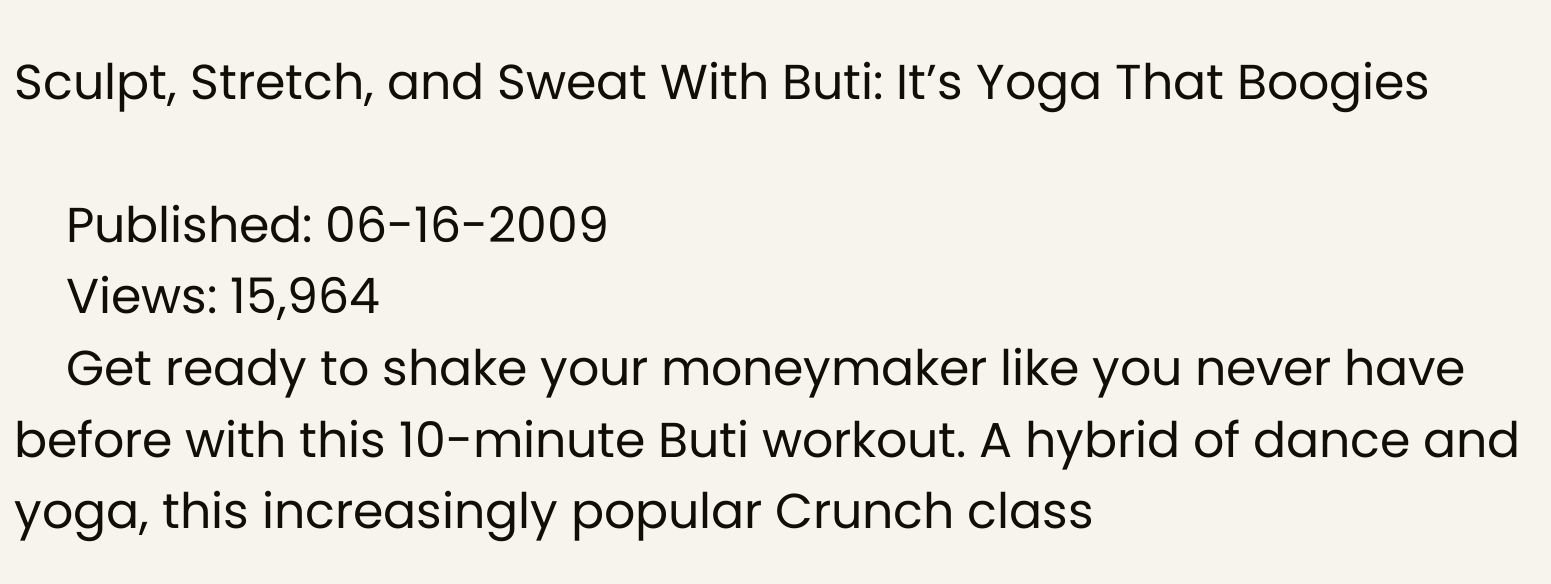Sculpt, Stretch, and Sweat With Buti: It’s Yoga That Boogies

    Published: 06-16-2009
    Views: 15,964
    Get ready to shake your moneymaker like you never have before with this 10-minute Buti workout. A hybrid of dance and yoga, this increasingly popular Crunch class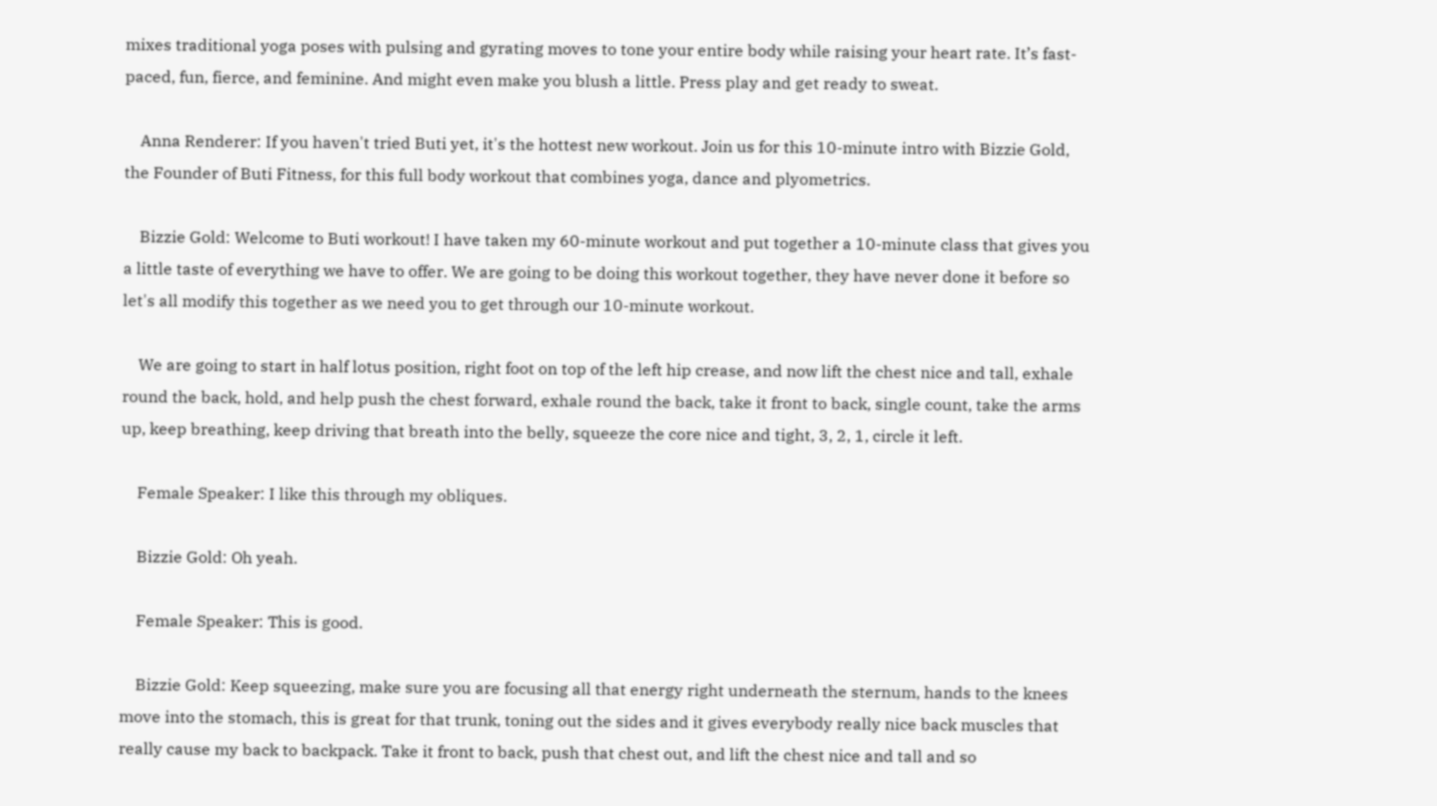mixes traditional yoga poses with pulsing and gyrating moves to tone your entire body while raising your heart rate. It’s fast-paced, fun, fierce, and feminine. And might even make you blush a little. Press play and get ready to sweat.

    Anna Renderer: If you haven't tried Buti yet, it's the hottest new workout. Join us for this 10-minute intro with Bizzie Gold, the Founder of Buti Fitness, for this full body workout that combines yoga, dance and plyometrics.

    Bizzie Gold: Welcome to Buti workout! I have taken my 60-minute workout and put together a 10-minute class that gives you a little taste of everything we have to offer. We are going to be doing this workout together, they have never done it before so let's all modify this together as we need you to get through our 10-minute workout.

    We are going to start in half lotus position, right foot on top of the left hip crease, and now lift the chest nice and tall, exhale round the back, hold, and help push the chest forward, exhale round the back, take it front to back, single count, take the arms up, keep breathing, keep driving that breath into the belly, squeeze the core nice and tight, 3, 2, 1, circle it left.

    Female Speaker: I like this through my obliques.

    Bizzie Gold: Oh yeah.

    Female Speaker: This is good.

    Bizzie Gold: Keep squeezing, make sure you are focusing all that energy right underneath the sternum, hands to the knees move into the stomach, this is great for that trunk, toning out the sides and it gives everybody really nice back muscles that really cause my back to backpack. Take it front to back, push that chest out, and lift the chest nice and tall and so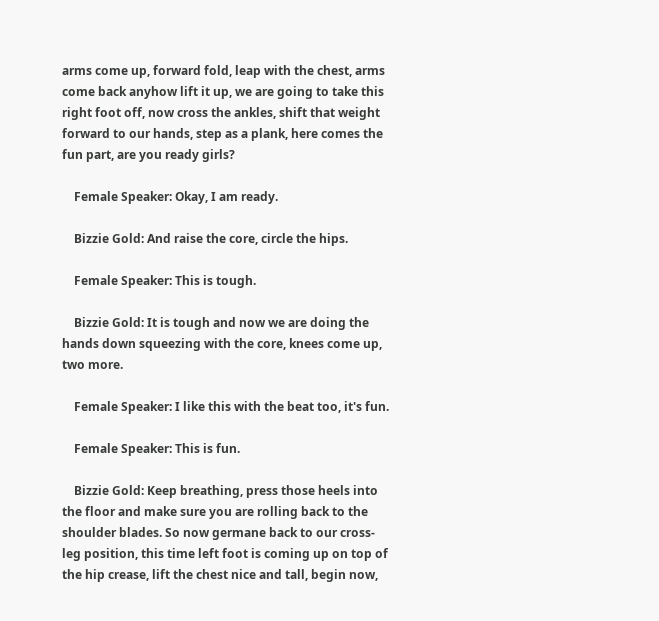arms come up, forward fold, leap with the chest, arms come back anyhow lift it up, we are going to take this right foot off, now cross the ankles, shift that weight forward to our hands, step as a plank, here comes the fun part, are you ready girls?

    Female Speaker: Okay, I am ready.

    Bizzie Gold: And raise the core, circle the hips.

    Female Speaker: This is tough.

    Bizzie Gold: It is tough and now we are doing the hands down squeezing with the core, knees come up, two more.

    Female Speaker: I like this with the beat too, it's fun.

    Female Speaker: This is fun.

    Bizzie Gold: Keep breathing, press those heels into the floor and make sure you are rolling back to the shoulder blades. So now germane back to our cross-leg position, this time left foot is coming up on top of the hip crease, lift the chest nice and tall, begin now,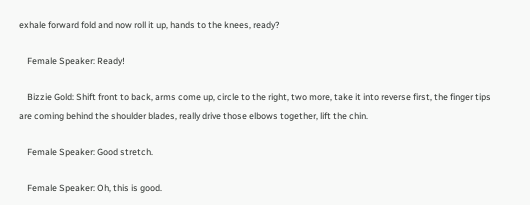exhale forward fold and now roll it up, hands to the knees, ready?

    Female Speaker: Ready!

    Bizzie Gold: Shift front to back, arms come up, circle to the right, two more, take it into reverse first, the finger tips are coming behind the shoulder blades, really drive those elbows together, lift the chin.

    Female Speaker: Good stretch.

    Female Speaker: Oh, this is good.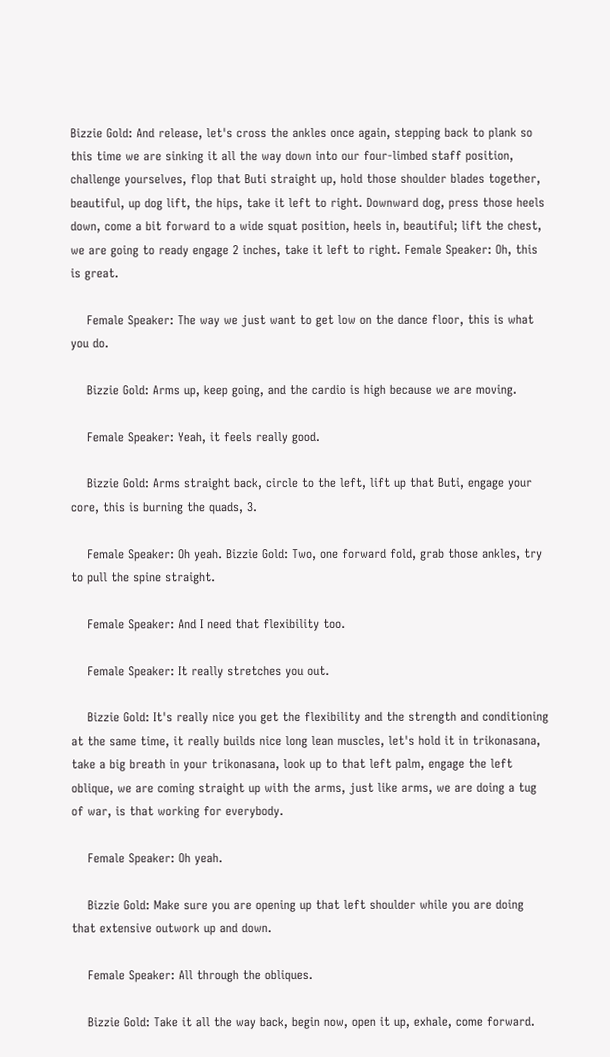Bizzie Gold: And release, let's cross the ankles once again, stepping back to plank so this time we are sinking it all the way down into our four-limbed staff position, challenge yourselves, flop that Buti straight up, hold those shoulder blades together, beautiful, up dog lift, the hips, take it left to right. Downward dog, press those heels down, come a bit forward to a wide squat position, heels in, beautiful; lift the chest, we are going to ready engage 2 inches, take it left to right. Female Speaker: Oh, this is great.

    Female Speaker: The way we just want to get low on the dance floor, this is what you do.

    Bizzie Gold: Arms up, keep going, and the cardio is high because we are moving.

    Female Speaker: Yeah, it feels really good.

    Bizzie Gold: Arms straight back, circle to the left, lift up that Buti, engage your core, this is burning the quads, 3.

    Female Speaker: Oh yeah. Bizzie Gold: Two, one forward fold, grab those ankles, try to pull the spine straight.

    Female Speaker: And I need that flexibility too.

    Female Speaker: It really stretches you out.

    Bizzie Gold: It's really nice you get the flexibility and the strength and conditioning at the same time, it really builds nice long lean muscles, let's hold it in trikonasana, take a big breath in your trikonasana, look up to that left palm, engage the left oblique, we are coming straight up with the arms, just like arms, we are doing a tug of war, is that working for everybody.

    Female Speaker: Oh yeah.

    Bizzie Gold: Make sure you are opening up that left shoulder while you are doing that extensive outwork up and down.

    Female Speaker: All through the obliques.

    Bizzie Gold: Take it all the way back, begin now, open it up, exhale, come forward.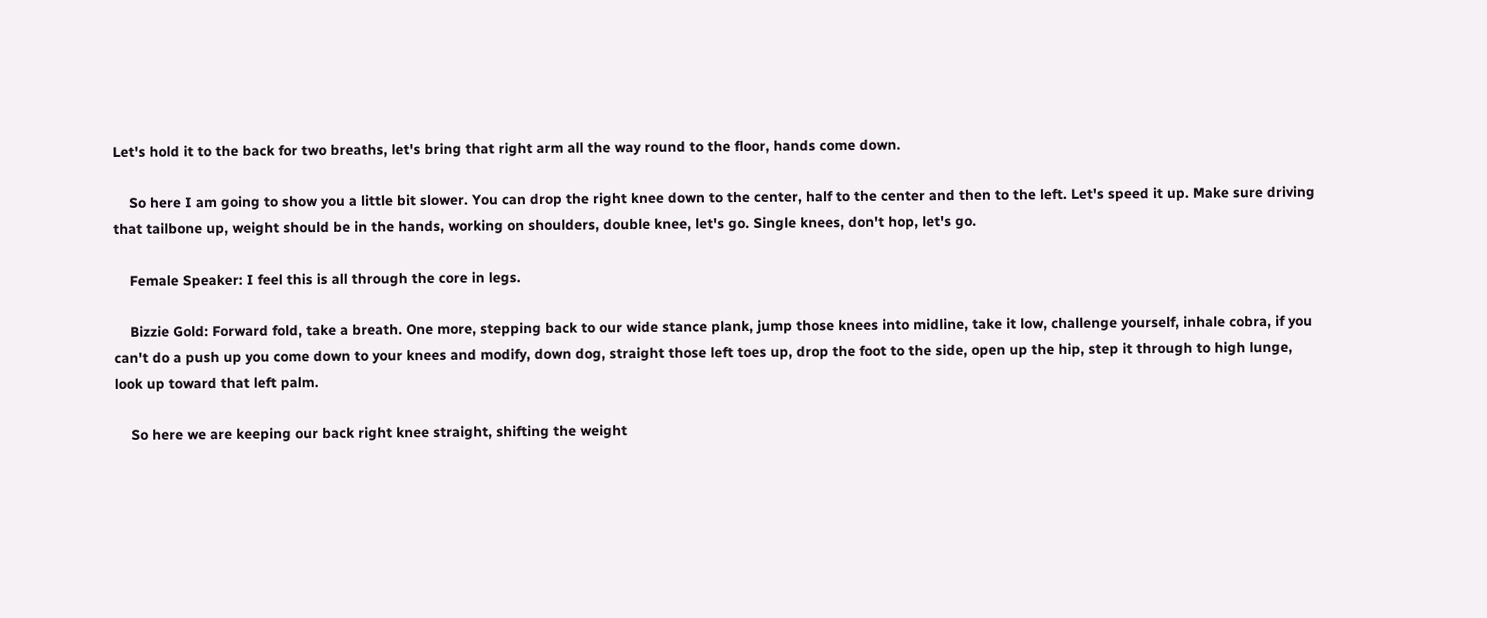Let's hold it to the back for two breaths, let's bring that right arm all the way round to the floor, hands come down.

    So here I am going to show you a little bit slower. You can drop the right knee down to the center, half to the center and then to the left. Let's speed it up. Make sure driving that tailbone up, weight should be in the hands, working on shoulders, double knee, let's go. Single knees, don't hop, let's go.

    Female Speaker: I feel this is all through the core in legs.

    Bizzie Gold: Forward fold, take a breath. One more, stepping back to our wide stance plank, jump those knees into midline, take it low, challenge yourself, inhale cobra, if you can't do a push up you come down to your knees and modify, down dog, straight those left toes up, drop the foot to the side, open up the hip, step it through to high lunge, look up toward that left palm.

    So here we are keeping our back right knee straight, shifting the weight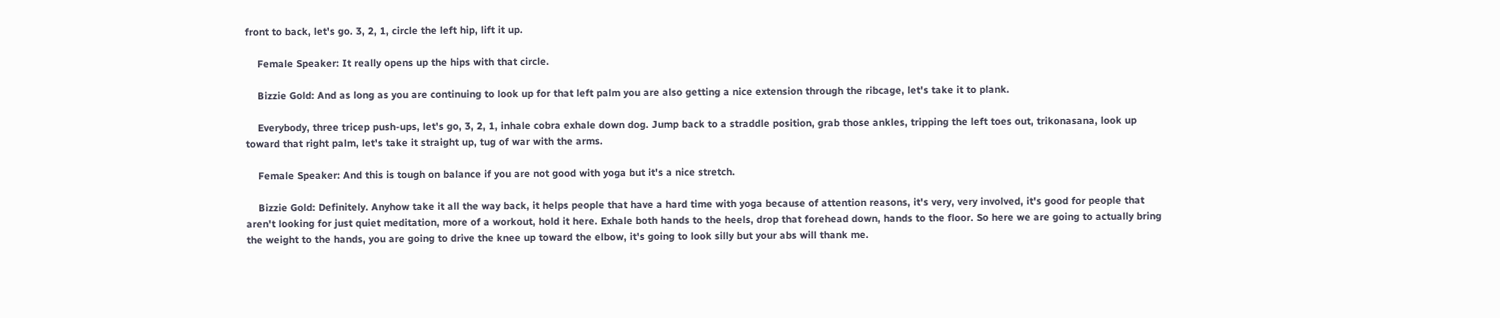front to back, let's go. 3, 2, 1, circle the left hip, lift it up.

    Female Speaker: It really opens up the hips with that circle.

    Bizzie Gold: And as long as you are continuing to look up for that left palm you are also getting a nice extension through the ribcage, let's take it to plank.

    Everybody, three tricep push-ups, let's go, 3, 2, 1, inhale cobra exhale down dog. Jump back to a straddle position, grab those ankles, tripping the left toes out, trikonasana, look up toward that right palm, let's take it straight up, tug of war with the arms.

    Female Speaker: And this is tough on balance if you are not good with yoga but it's a nice stretch.

    Bizzie Gold: Definitely. Anyhow take it all the way back, it helps people that have a hard time with yoga because of attention reasons, it's very, very involved, it's good for people that aren't looking for just quiet meditation, more of a workout, hold it here. Exhale both hands to the heels, drop that forehead down, hands to the floor. So here we are going to actually bring the weight to the hands, you are going to drive the knee up toward the elbow, it's going to look silly but your abs will thank me.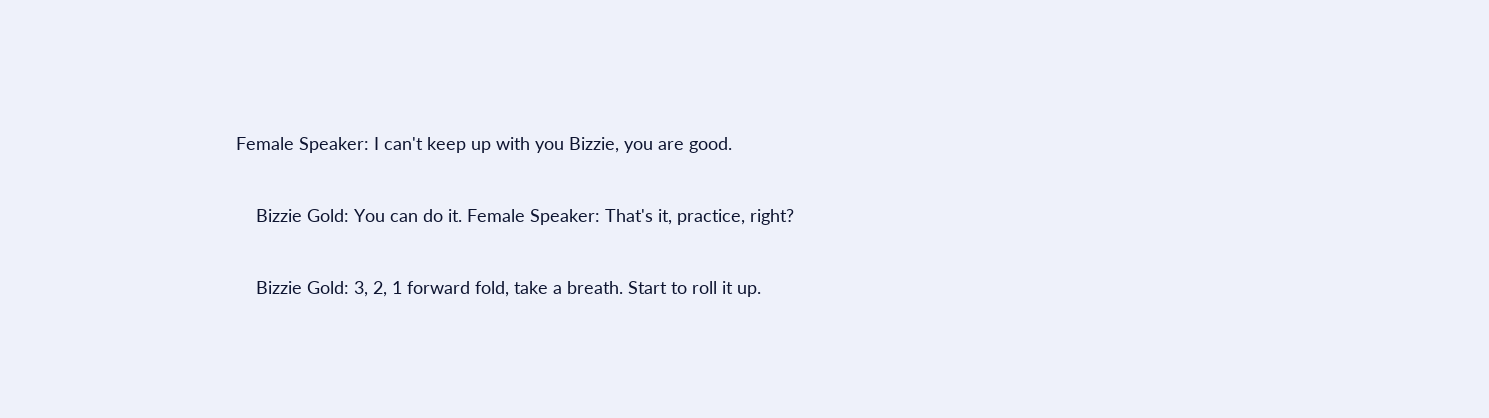Female Speaker: I can't keep up with you Bizzie, you are good.

    Bizzie Gold: You can do it. Female Speaker: That's it, practice, right?

    Bizzie Gold: 3, 2, 1 forward fold, take a breath. Start to roll it up.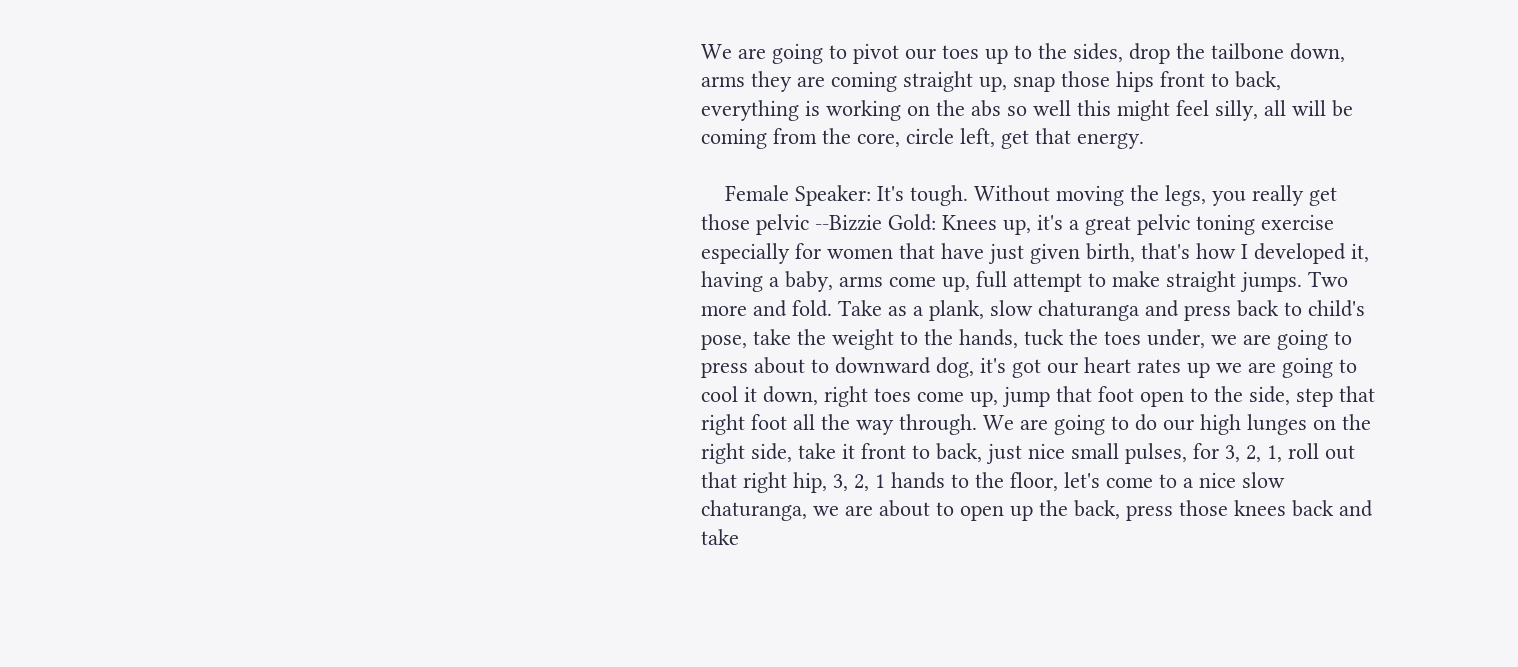We are going to pivot our toes up to the sides, drop the tailbone down, arms they are coming straight up, snap those hips front to back, everything is working on the abs so well this might feel silly, all will be coming from the core, circle left, get that energy.

    Female Speaker: It's tough. Without moving the legs, you really get those pelvic --Bizzie Gold: Knees up, it's a great pelvic toning exercise especially for women that have just given birth, that's how I developed it, having a baby, arms come up, full attempt to make straight jumps. Two more and fold. Take as a plank, slow chaturanga and press back to child's pose, take the weight to the hands, tuck the toes under, we are going to press about to downward dog, it's got our heart rates up we are going to cool it down, right toes come up, jump that foot open to the side, step that right foot all the way through. We are going to do our high lunges on the right side, take it front to back, just nice small pulses, for 3, 2, 1, roll out that right hip, 3, 2, 1 hands to the floor, let's come to a nice slow chaturanga, we are about to open up the back, press those knees back and take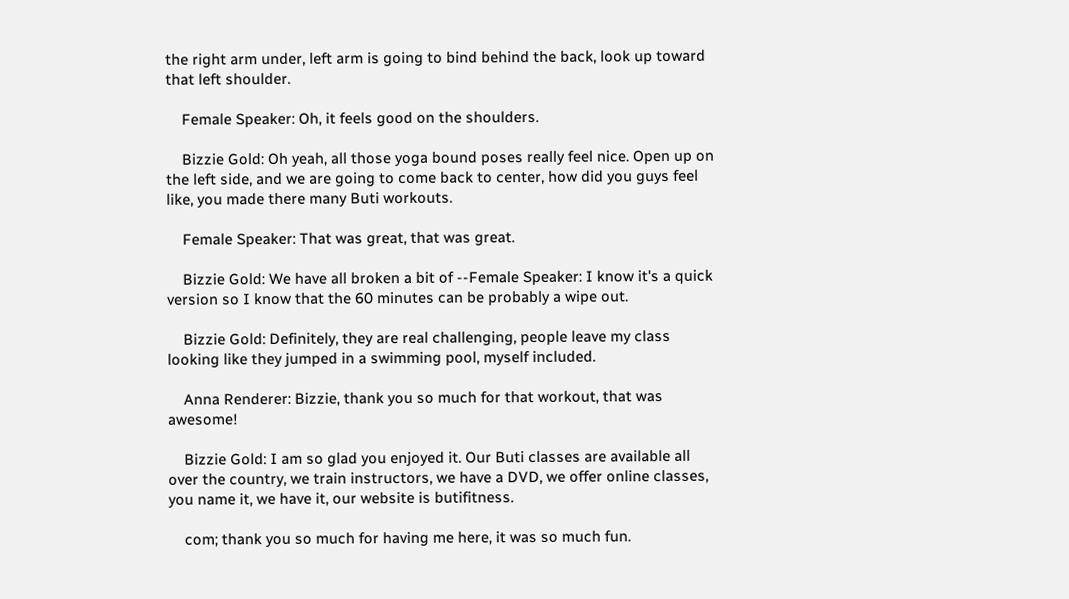the right arm under, left arm is going to bind behind the back, look up toward that left shoulder.

    Female Speaker: Oh, it feels good on the shoulders.

    Bizzie Gold: Oh yeah, all those yoga bound poses really feel nice. Open up on the left side, and we are going to come back to center, how did you guys feel like, you made there many Buti workouts.

    Female Speaker: That was great, that was great.

    Bizzie Gold: We have all broken a bit of --Female Speaker: I know it's a quick version so I know that the 60 minutes can be probably a wipe out.

    Bizzie Gold: Definitely, they are real challenging, people leave my class looking like they jumped in a swimming pool, myself included.

    Anna Renderer: Bizzie, thank you so much for that workout, that was awesome!

    Bizzie Gold: I am so glad you enjoyed it. Our Buti classes are available all over the country, we train instructors, we have a DVD, we offer online classes, you name it, we have it, our website is butifitness.

    com; thank you so much for having me here, it was so much fun.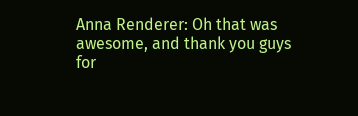Anna Renderer: Oh that was awesome, and thank you guys for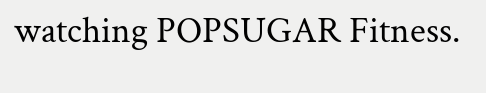watching POPSUGAR Fitness.